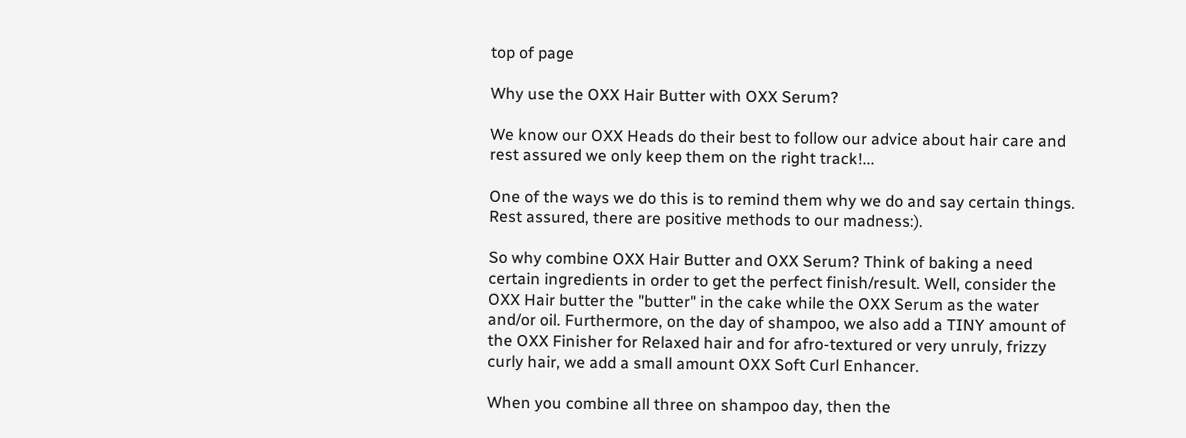top of page

Why use the OXX Hair Butter with OXX Serum?

We know our OXX Heads do their best to follow our advice about hair care and rest assured we only keep them on the right track!...

One of the ways we do this is to remind them why we do and say certain things. Rest assured, there are positive methods to our madness:).

So why combine OXX Hair Butter and OXX Serum? Think of baking a need certain ingredients in order to get the perfect finish/result. Well, consider the OXX Hair butter the "butter" in the cake while the OXX Serum as the water and/or oil. Furthermore, on the day of shampoo, we also add a TINY amount of the OXX Finisher for Relaxed hair and for afro-textured or very unruly, frizzy curly hair, we add a small amount OXX Soft Curl Enhancer.

When you combine all three on shampoo day, then the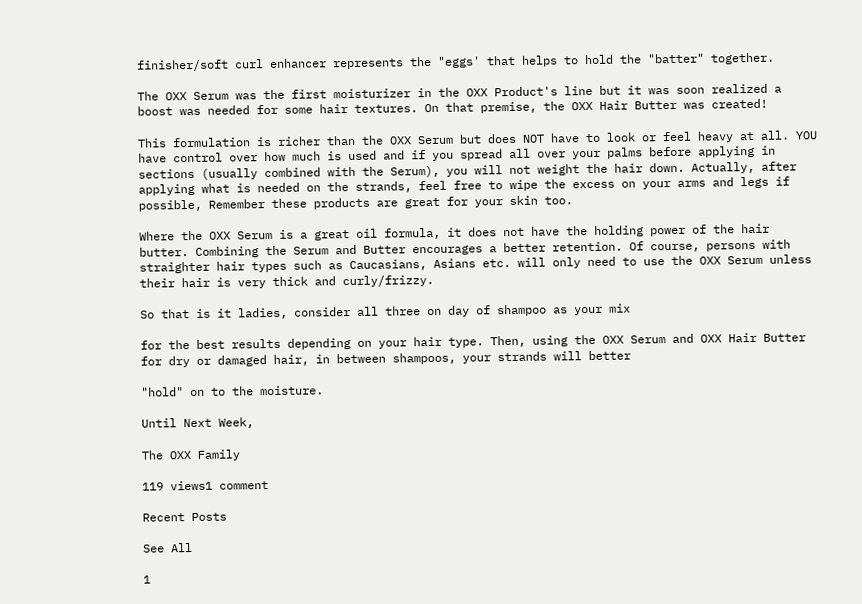finisher/soft curl enhancer represents the "eggs' that helps to hold the "batter" together.

The OXX Serum was the first moisturizer in the OXX Product's line but it was soon realized a boost was needed for some hair textures. On that premise, the OXX Hair Butter was created!

This formulation is richer than the OXX Serum but does NOT have to look or feel heavy at all. YOU have control over how much is used and if you spread all over your palms before applying in sections (usually combined with the Serum), you will not weight the hair down. Actually, after applying what is needed on the strands, feel free to wipe the excess on your arms and legs if possible, Remember these products are great for your skin too.

Where the OXX Serum is a great oil formula, it does not have the holding power of the hair butter. Combining the Serum and Butter encourages a better retention. Of course, persons with straighter hair types such as Caucasians, Asians etc. will only need to use the OXX Serum unless their hair is very thick and curly/frizzy.

So that is it ladies, consider all three on day of shampoo as your mix

for the best results depending on your hair type. Then, using the OXX Serum and OXX Hair Butter for dry or damaged hair, in between shampoos, your strands will better

"hold" on to the moisture.

Until Next Week,

The OXX Family

119 views1 comment

Recent Posts

See All

1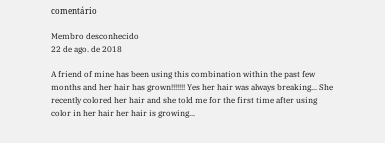comentário

Membro desconhecido
22 de ago. de 2018

A friend of mine has been using this combination within the past few months and her hair has grown!!!!!!! Yes her hair was always breaking... She recently colored her hair and she told me for the first time after using color in her hair her hair is growing...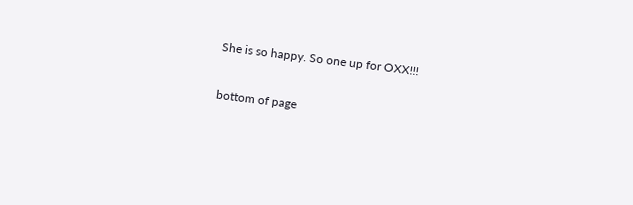She is so happy. So one up for OXX!!!

bottom of page